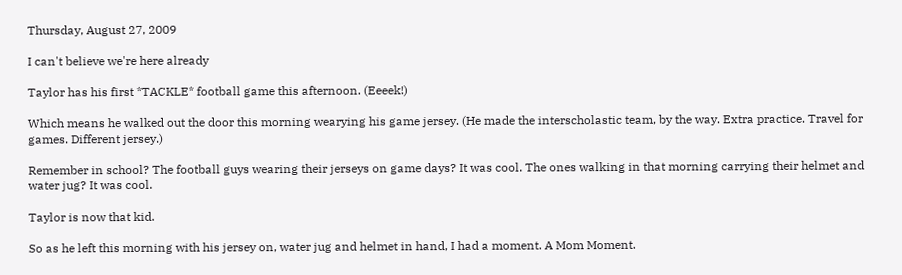Thursday, August 27, 2009

I can't believe we're here already

Taylor has his first *TACKLE* football game this afternoon. (Eeeek!)

Which means he walked out the door this morning wearying his game jersey. (He made the interscholastic team, by the way. Extra practice. Travel for games. Different jersey.)

Remember in school? The football guys wearing their jerseys on game days? It was cool. The ones walking in that morning carrying their helmet and water jug? It was cool.

Taylor is now that kid.

So as he left this morning with his jersey on, water jug and helmet in hand, I had a moment. A Mom Moment.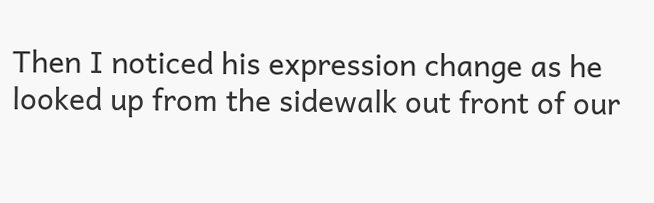Then I noticed his expression change as he looked up from the sidewalk out front of our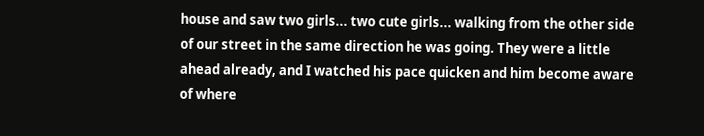house and saw two girls... two cute girls... walking from the other side of our street in the same direction he was going. They were a little ahead already, and I watched his pace quicken and him become aware of where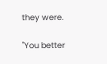they were.

"You better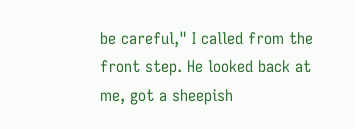be careful," I called from the front step. He looked back at me, got a sheepish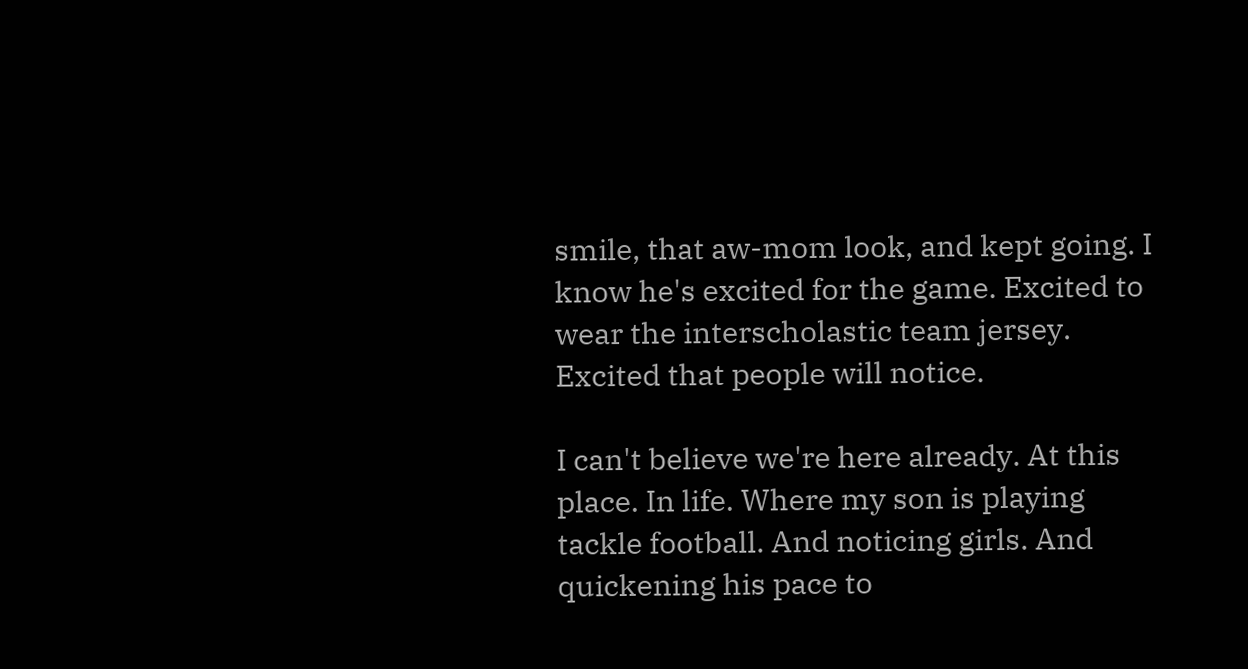smile, that aw-mom look, and kept going. I know he's excited for the game. Excited to wear the interscholastic team jersey. Excited that people will notice.

I can't believe we're here already. At this place. In life. Where my son is playing tackle football. And noticing girls. And quickening his pace to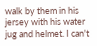walk by them in his jersey with his water jug and helmet. I can't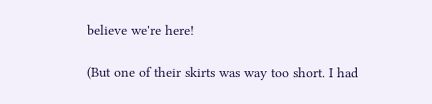believe we're here!

(But one of their skirts was way too short. I had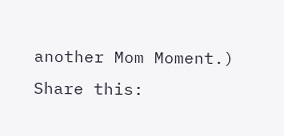another Mom Moment.)
Share this: